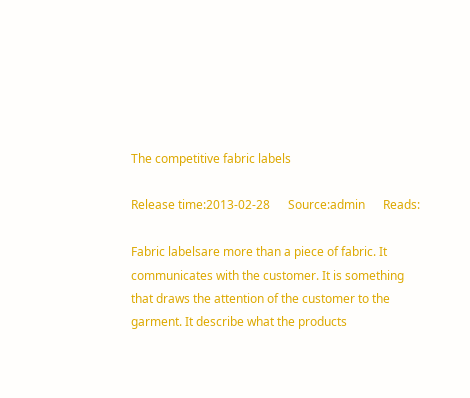The competitive fabric labels

Release time:2013-02-28      Source:admin      Reads:

Fabric labelsare more than a piece of fabric. It communicates with the customer. It is something that draws the attention of the customer to the garment. It describe what the products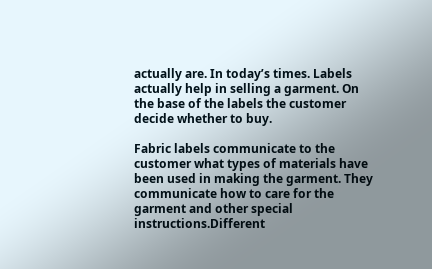actually are. In today’s times. Labels actually help in selling a garment. On the base of the labels the customer decide whether to buy.

Fabric labels communicate to the customer what types of materials have been used in making the garment. They communicate how to care for the garment and other special instructions.Different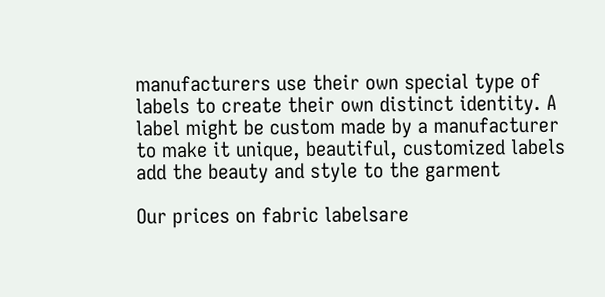manufacturers use their own special type of labels to create their own distinct identity. A label might be custom made by a manufacturer to make it unique, beautiful, customized labels add the beauty and style to the garment

Our prices on fabric labelsare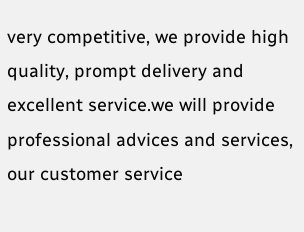very competitive, we provide high quality, prompt delivery and excellent service.we will provide professional advices and services, our customer service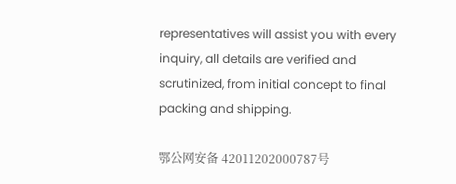representatives will assist you with every inquiry, all details are verified and scrutinized, from initial concept to final packing and shipping.

鄂公网安备 42011202000787号